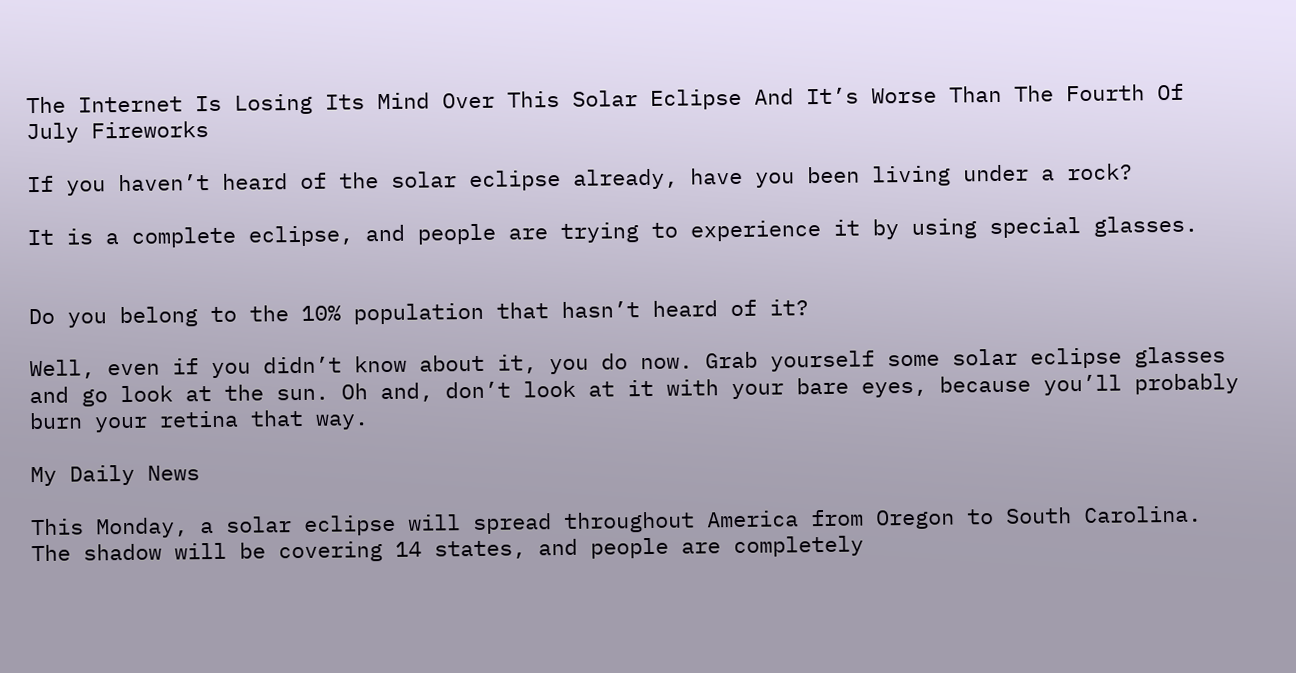The Internet Is Losing Its Mind Over This Solar Eclipse And It’s Worse Than The Fourth Of July Fireworks

If you haven’t heard of the solar eclipse already, have you been living under a rock?

It is a complete eclipse, and people are trying to experience it by using special glasses.


Do you belong to the 10% population that hasn’t heard of it?

Well, even if you didn’t know about it, you do now. Grab yourself some solar eclipse glasses and go look at the sun. Oh and, don’t look at it with your bare eyes, because you’ll probably burn your retina that way.

My Daily News

This Monday, a solar eclipse will spread throughout America from Oregon to South Carolina. The shadow will be covering 14 states, and people are completely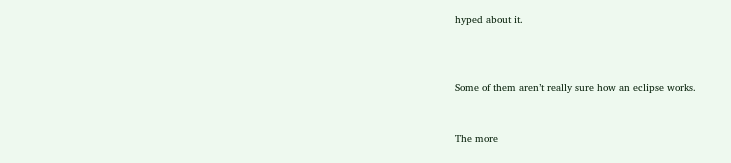hyped about it.



Some of them aren’t really sure how an eclipse works.


The more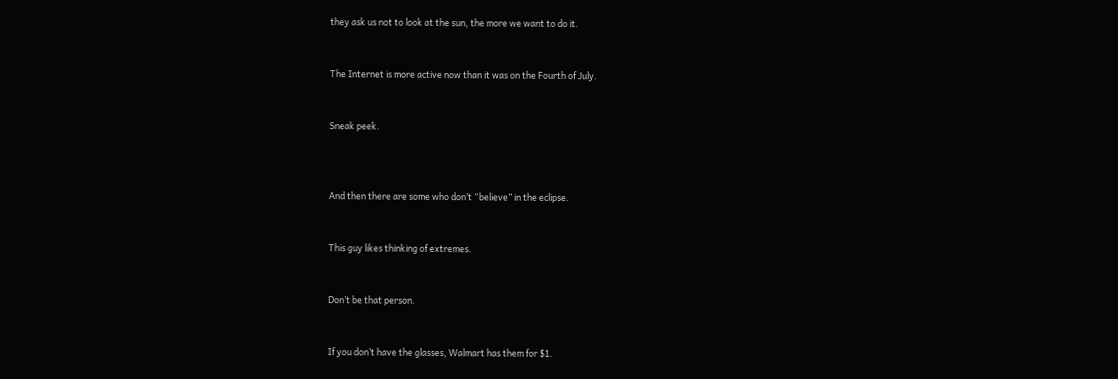they ask us not to look at the sun, the more we want to do it.


The Internet is more active now than it was on the Fourth of July.


Sneak peek.



And then there are some who don’t “believe” in the eclipse.


This guy likes thinking of extremes.


Don’t be that person.


If you don’t have the glasses, Walmart has them for $1.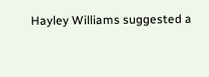Hayley Williams suggested a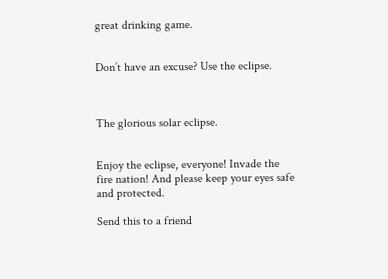great drinking game.


Don’t have an excuse? Use the eclipse.



The glorious solar eclipse.


Enjoy the eclipse, everyone! Invade the fire nation! And please keep your eyes safe and protected.

Send this to a friend